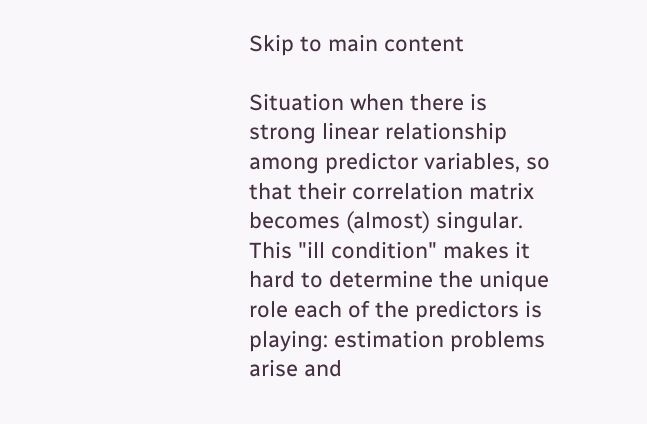Skip to main content

Situation when there is strong linear relationship among predictor variables, so that their correlation matrix becomes (almost) singular. This "ill condition" makes it hard to determine the unique role each of the predictors is playing: estimation problems arise and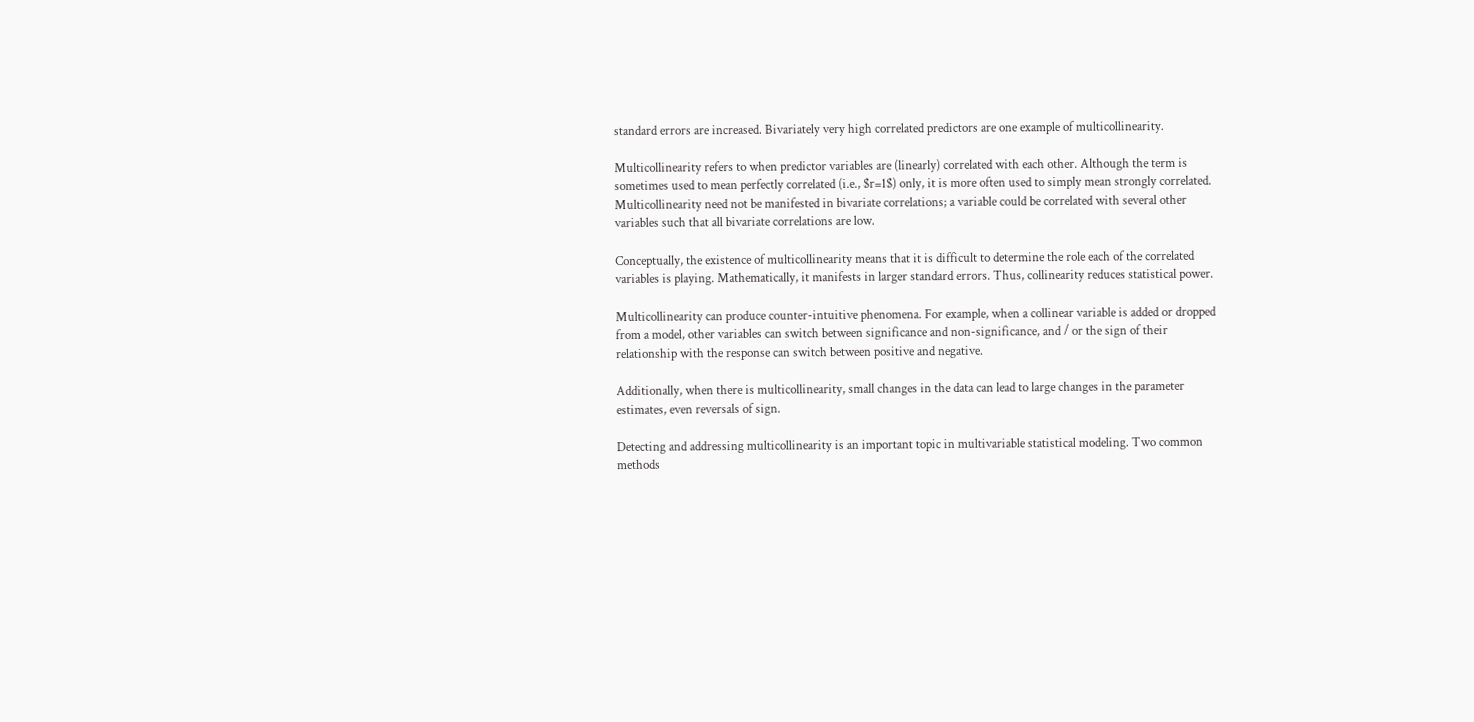standard errors are increased. Bivariately very high correlated predictors are one example of multicollinearity.

Multicollinearity refers to when predictor variables are (linearly) correlated with each other. Although the term is sometimes used to mean perfectly correlated (i.e., $r=1$) only, it is more often used to simply mean strongly correlated. Multicollinearity need not be manifested in bivariate correlations; a variable could be correlated with several other variables such that all bivariate correlations are low.

Conceptually, the existence of multicollinearity means that it is difficult to determine the role each of the correlated variables is playing. Mathematically, it manifests in larger standard errors. Thus, collinearity reduces statistical power.

Multicollinearity can produce counter-intuitive phenomena. For example, when a collinear variable is added or dropped from a model, other variables can switch between significance and non-significance, and / or the sign of their relationship with the response can switch between positive and negative.

Additionally, when there is multicollinearity, small changes in the data can lead to large changes in the parameter estimates, even reversals of sign.

Detecting and addressing multicollinearity is an important topic in multivariable statistical modeling. Two common methods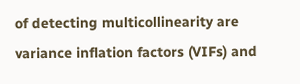of detecting multicollinearity are variance inflation factors (VIFs) and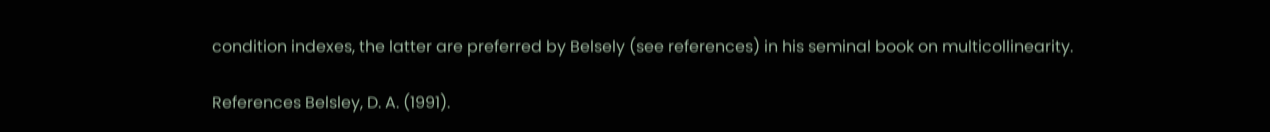condition indexes, the latter are preferred by Belsely (see references) in his seminal book on multicollinearity.

References Belsley, D. A. (1991).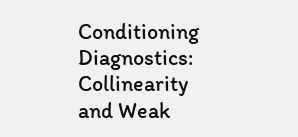Conditioning Diagnostics: Collinearity and Weak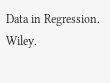Data in Regression. Wiley.